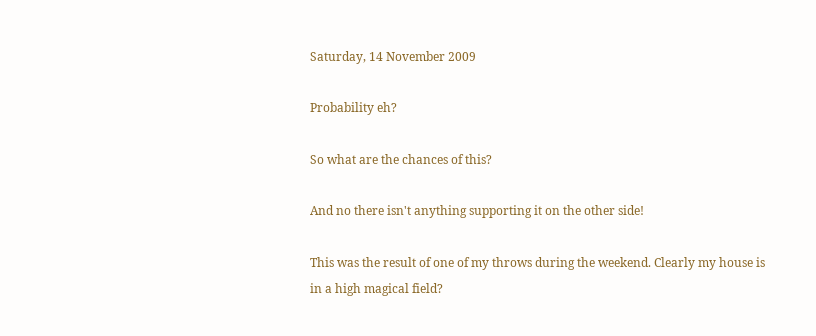Saturday, 14 November 2009

Probability eh?

So what are the chances of this?

And no there isn't anything supporting it on the other side!

This was the result of one of my throws during the weekend. Clearly my house is in a high magical field?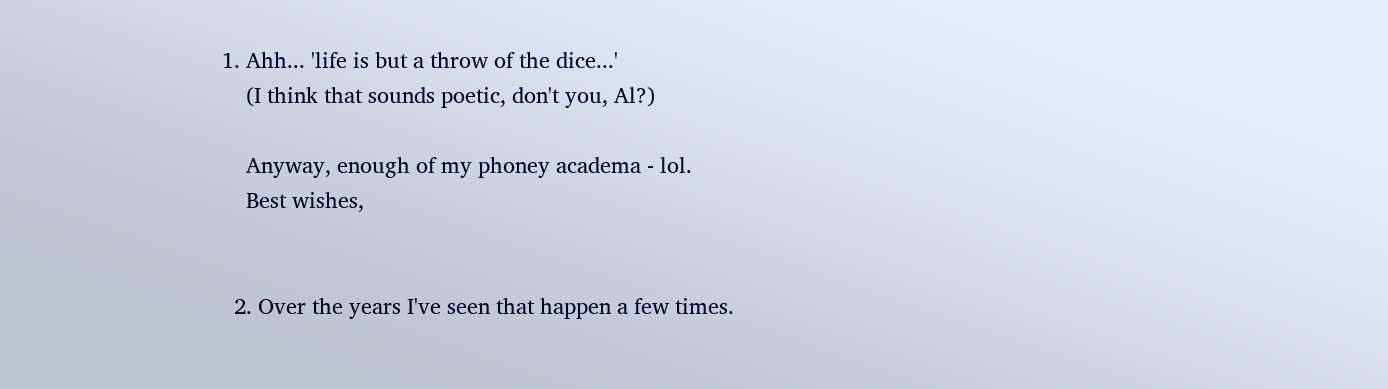1. Ahh... 'life is but a throw of the dice...'
    (I think that sounds poetic, don't you, Al?)

    Anyway, enough of my phoney academa - lol.
    Best wishes,


  2. Over the years I've seen that happen a few times.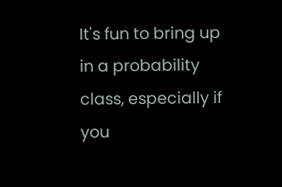It's fun to bring up in a probability class, especially if you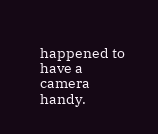happened to have a camera handy.